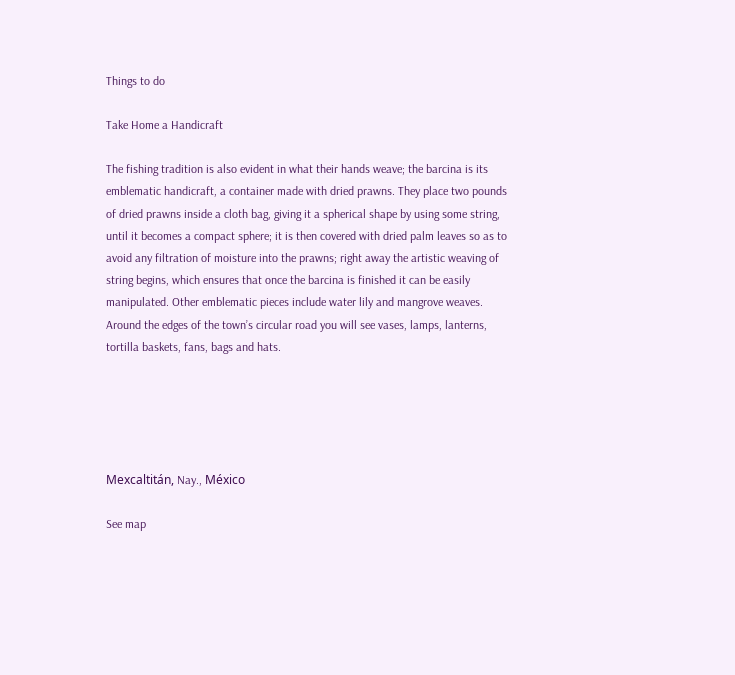Things to do

Take Home a Handicraft

The fishing tradition is also evident in what their hands weave; the barcina is its emblematic handicraft, a container made with dried prawns. They place two pounds of dried prawns inside a cloth bag, giving it a spherical shape by using some string, until it becomes a compact sphere; it is then covered with dried palm leaves so as to avoid any filtration of moisture into the prawns; right away the artistic weaving of string begins, which ensures that once the barcina is finished it can be easily manipulated. Other emblematic pieces include water lily and mangrove weaves. Around the edges of the town’s circular road you will see vases, lamps, lanterns, tortilla baskets, fans, bags and hats.





Mexcaltitán, Nay., México

See map